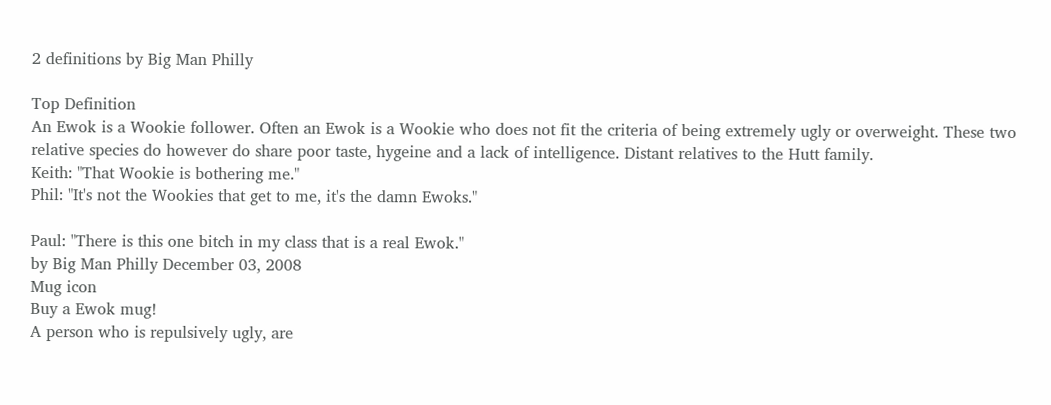2 definitions by Big Man Philly

Top Definition
An Ewok is a Wookie follower. Often an Ewok is a Wookie who does not fit the criteria of being extremely ugly or overweight. These two relative species do however do share poor taste, hygeine and a lack of intelligence. Distant relatives to the Hutt family.
Keith: "That Wookie is bothering me."
Phil: "It's not the Wookies that get to me, it's the damn Ewoks."

Paul: "There is this one bitch in my class that is a real Ewok."
by Big Man Philly December 03, 2008
Mug icon
Buy a Ewok mug!
A person who is repulsively ugly, are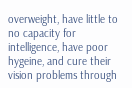overweight, have little to no capacity for intelligence, have poor hygeine, and cure their vision problems through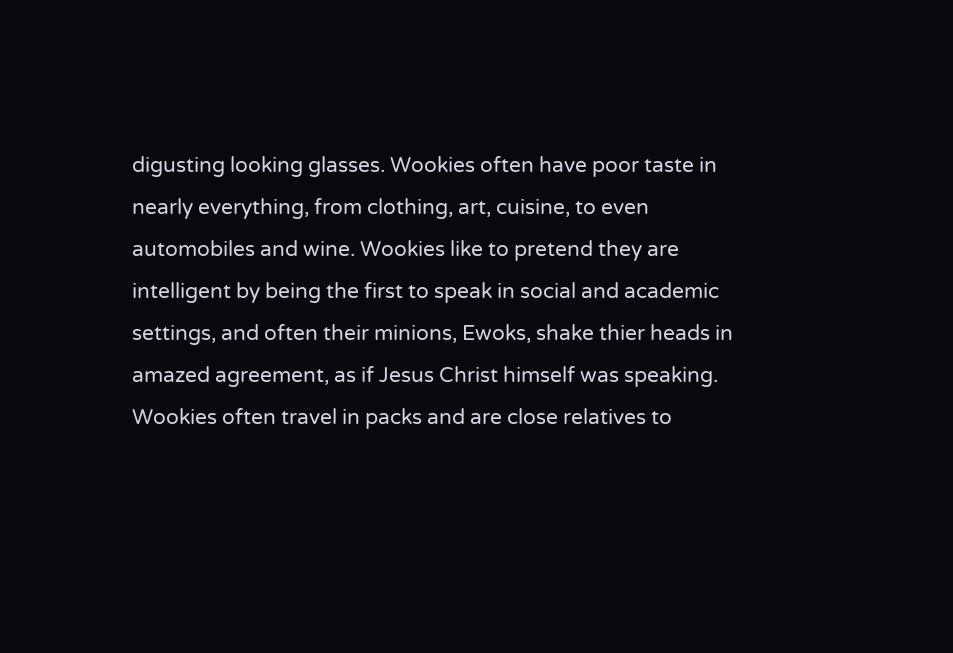digusting looking glasses. Wookies often have poor taste in nearly everything, from clothing, art, cuisine, to even automobiles and wine. Wookies like to pretend they are intelligent by being the first to speak in social and academic settings, and often their minions, Ewoks, shake thier heads in amazed agreement, as if Jesus Christ himself was speaking. Wookies often travel in packs and are close relatives to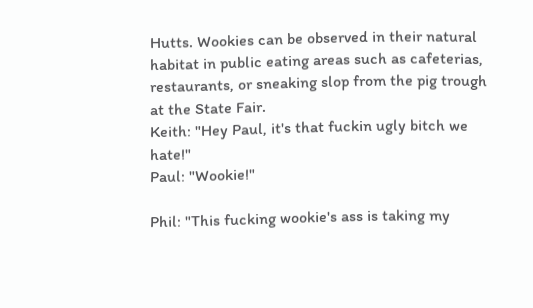Hutts. Wookies can be observed in their natural habitat in public eating areas such as cafeterias, restaurants, or sneaking slop from the pig trough at the State Fair.
Keith: "Hey Paul, it's that fuckin ugly bitch we hate!"
Paul: "Wookie!"

Phil: "This fucking wookie's ass is taking my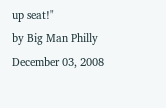up seat!"
by Big Man Philly December 03, 2008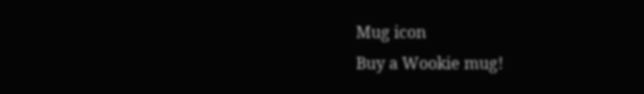Mug icon
Buy a Wookie mug!